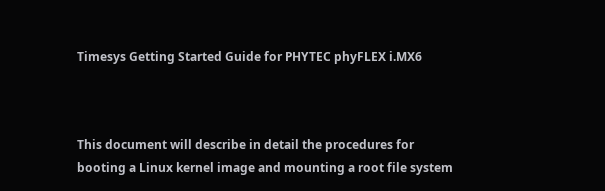Timesys Getting Started Guide for PHYTEC phyFLEX i.MX6



This document will describe in detail the procedures for booting a Linux kernel image and mounting a root file system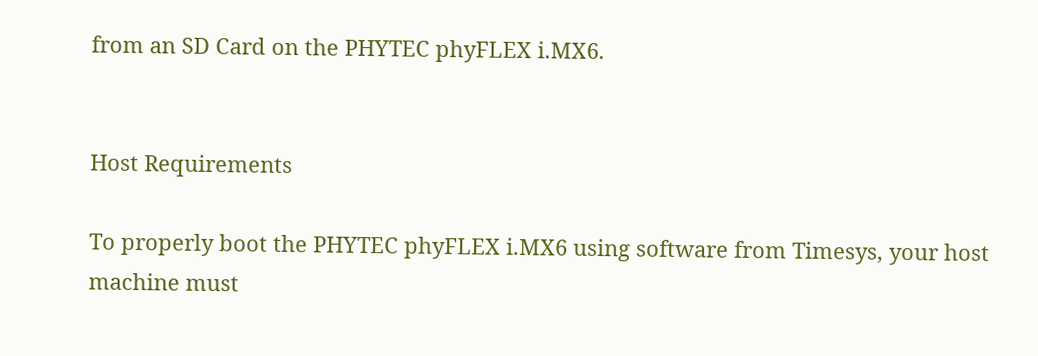from an SD Card on the PHYTEC phyFLEX i.MX6.


Host Requirements

To properly boot the PHYTEC phyFLEX i.MX6 using software from Timesys, your host machine must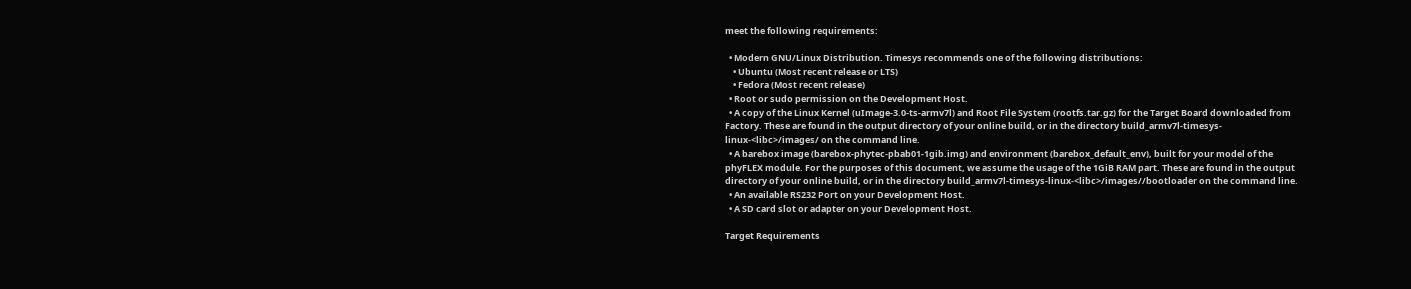meet the following requirements:

  • Modern GNU/Linux Distribution. Timesys recommends one of the following distributions:
    • Ubuntu (Most recent release or LTS)
    • Fedora (Most recent release)
  • Root or sudo permission on the Development Host.
  • A copy of the Linux Kernel (uImage-3.0-ts-armv7l) and Root File System (rootfs.tar.gz) for the Target Board downloaded from Factory. These are found in the output directory of your online build, or in the directory build_armv7l-timesys-linux-<libc>/images/ on the command line.
  • A barebox image (barebox-phytec-pbab01-1gib.img) and environment (barebox_default_env), built for your model of the phyFLEX module. For the purposes of this document, we assume the usage of the 1GiB RAM part. These are found in the output directory of your online build, or in the directory build_armv7l-timesys-linux-<libc>/images//bootloader on the command line.
  • An available RS232 Port on your Development Host.
  • A SD card slot or adapter on your Development Host.

Target Requirements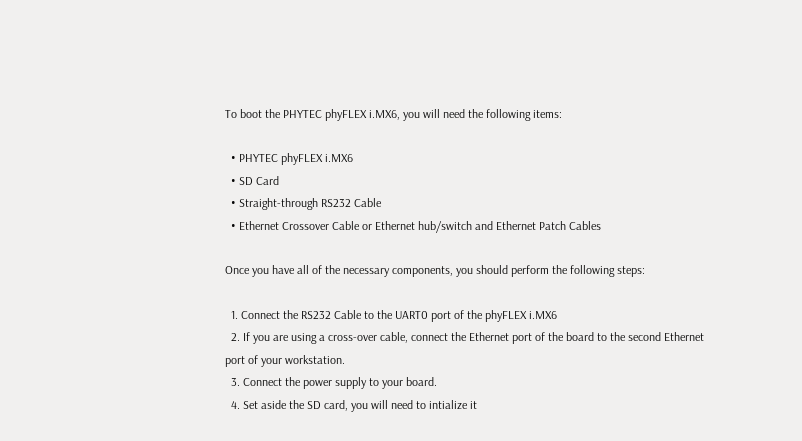To boot the PHYTEC phyFLEX i.MX6, you will need the following items:

  • PHYTEC phyFLEX i.MX6
  • SD Card
  • Straight-through RS232 Cable
  • Ethernet Crossover Cable or Ethernet hub/switch and Ethernet Patch Cables

Once you have all of the necessary components, you should perform the following steps:

  1. Connect the RS232 Cable to the UART0 port of the phyFLEX i.MX6
  2. If you are using a cross-over cable, connect the Ethernet port of the board to the second Ethernet port of your workstation.
  3. Connect the power supply to your board.
  4. Set aside the SD card, you will need to intialize it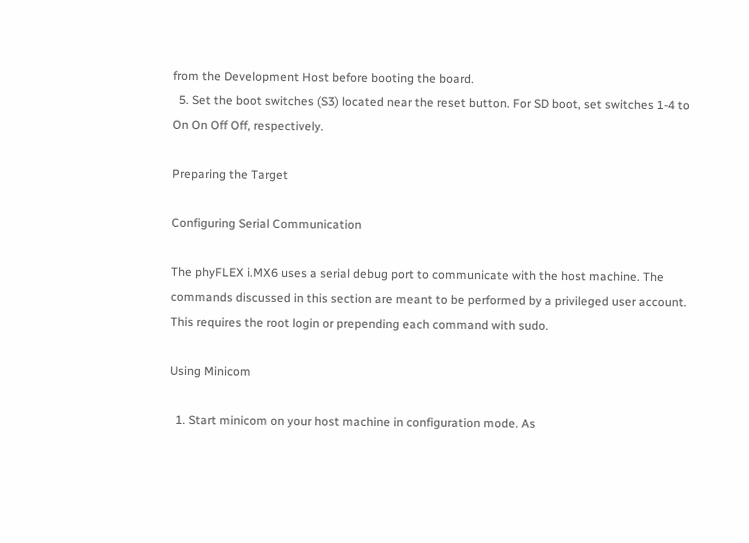from the Development Host before booting the board.
  5. Set the boot switches (S3) located near the reset button. For SD boot, set switches 1-4 to On On Off Off, respectively.

Preparing the Target

Configuring Serial Communication

The phyFLEX i.MX6 uses a serial debug port to communicate with the host machine. The commands discussed in this section are meant to be performed by a privileged user account. This requires the root login or prepending each command with sudo.

Using Minicom

  1. Start minicom on your host machine in configuration mode. As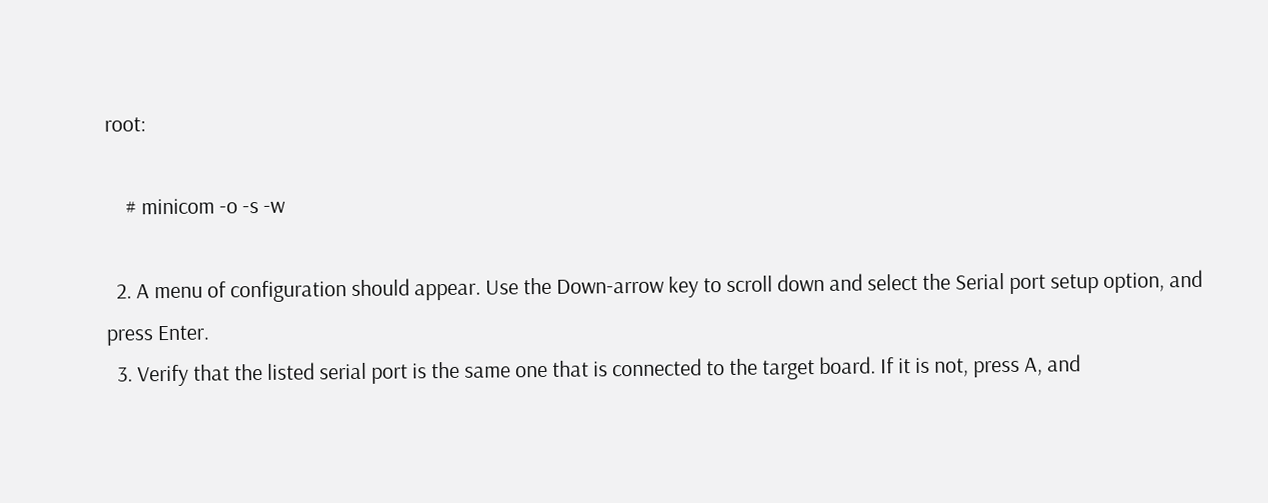root:

    # minicom -o -s -w

  2. A menu of configuration should appear. Use the Down-arrow key to scroll down and select the Serial port setup option, and press Enter.
  3. Verify that the listed serial port is the same one that is connected to the target board. If it is not, press A, and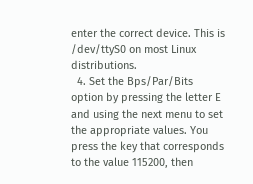enter the correct device. This is /dev/ttyS0 on most Linux distributions.
  4. Set the Bps/Par/Bits option by pressing the letter E and using the next menu to set the appropriate values. You press the key that corresponds to the value 115200, then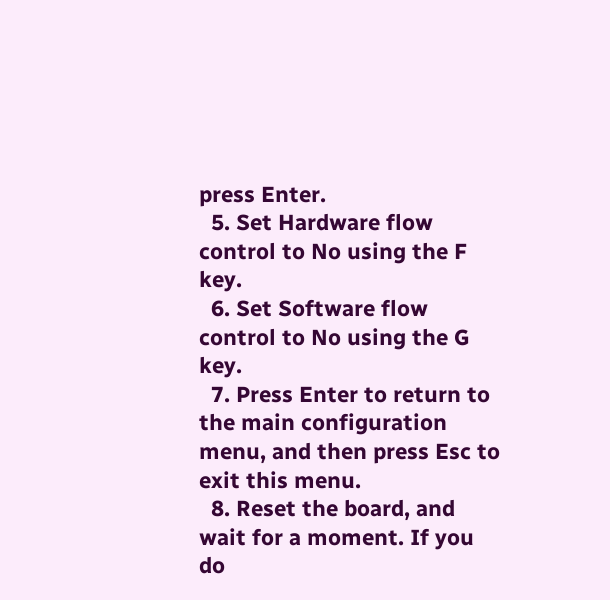press Enter.
  5. Set Hardware flow control to No using the F key.
  6. Set Software flow control to No using the G key.
  7. Press Enter to return to the main configuration menu, and then press Esc to exit this menu.
  8. Reset the board, and wait for a moment. If you do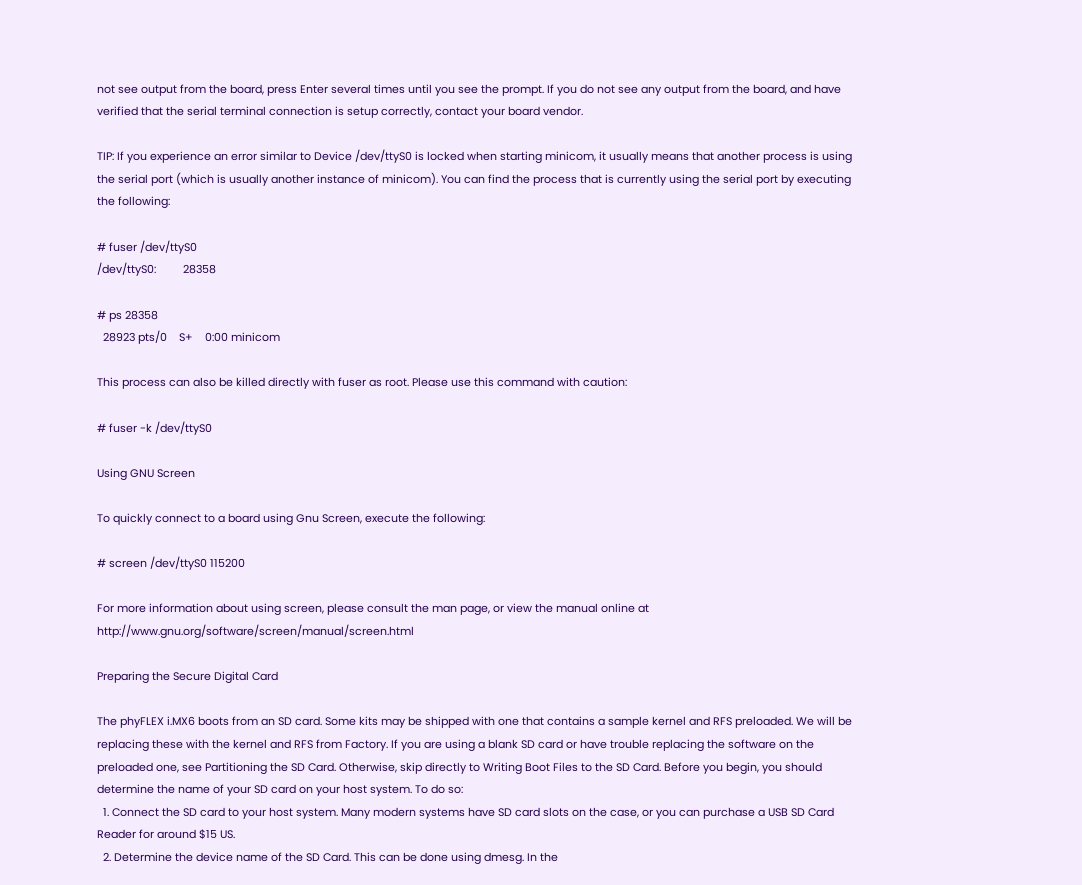not see output from the board, press Enter several times until you see the prompt. If you do not see any output from the board, and have verified that the serial terminal connection is setup correctly, contact your board vendor.

TIP: If you experience an error similar to Device /dev/ttyS0 is locked when starting minicom, it usually means that another process is using the serial port (which is usually another instance of minicom). You can find the process that is currently using the serial port by executing the following:

# fuser /dev/ttyS0
/dev/ttyS0:         28358

# ps 28358
  28923 pts/0    S+    0:00 minicom

This process can also be killed directly with fuser as root. Please use this command with caution:

# fuser -k /dev/ttyS0

Using GNU Screen

To quickly connect to a board using Gnu Screen, execute the following:

# screen /dev/ttyS0 115200

For more information about using screen, please consult the man page, or view the manual online at http://www.gnu.org/software/screen/manual/screen.html

Preparing the Secure Digital Card

The phyFLEX i.MX6 boots from an SD card. Some kits may be shipped with one that contains a sample kernel and RFS preloaded. We will be replacing these with the kernel and RFS from Factory. If you are using a blank SD card or have trouble replacing the software on the preloaded one, see Partitioning the SD Card. Otherwise, skip directly to Writing Boot Files to the SD Card. Before you begin, you should determine the name of your SD card on your host system. To do so:
  1. Connect the SD card to your host system. Many modern systems have SD card slots on the case, or you can purchase a USB SD Card Reader for around $15 US.
  2. Determine the device name of the SD Card. This can be done using dmesg. In the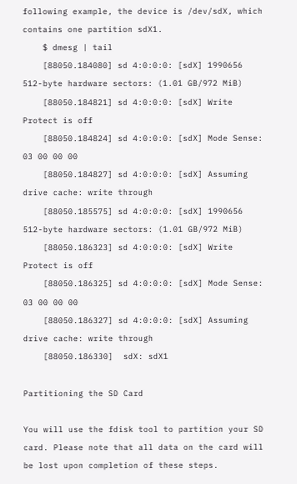following example, the device is /dev/sdX, which contains one partition sdX1.
    $ dmesg | tail
    [88050.184080] sd 4:0:0:0: [sdX] 1990656 512-byte hardware sectors: (1.01 GB/972 MiB)
    [88050.184821] sd 4:0:0:0: [sdX] Write Protect is off
    [88050.184824] sd 4:0:0:0: [sdX] Mode Sense: 03 00 00 00
    [88050.184827] sd 4:0:0:0: [sdX] Assuming drive cache: write through
    [88050.185575] sd 4:0:0:0: [sdX] 1990656 512-byte hardware sectors: (1.01 GB/972 MiB)
    [88050.186323] sd 4:0:0:0: [sdX] Write Protect is off
    [88050.186325] sd 4:0:0:0: [sdX] Mode Sense: 03 00 00 00
    [88050.186327] sd 4:0:0:0: [sdX] Assuming drive cache: write through
    [88050.186330]  sdX: sdX1

Partitioning the SD Card

You will use the fdisk tool to partition your SD card. Please note that all data on the card will be lost upon completion of these steps.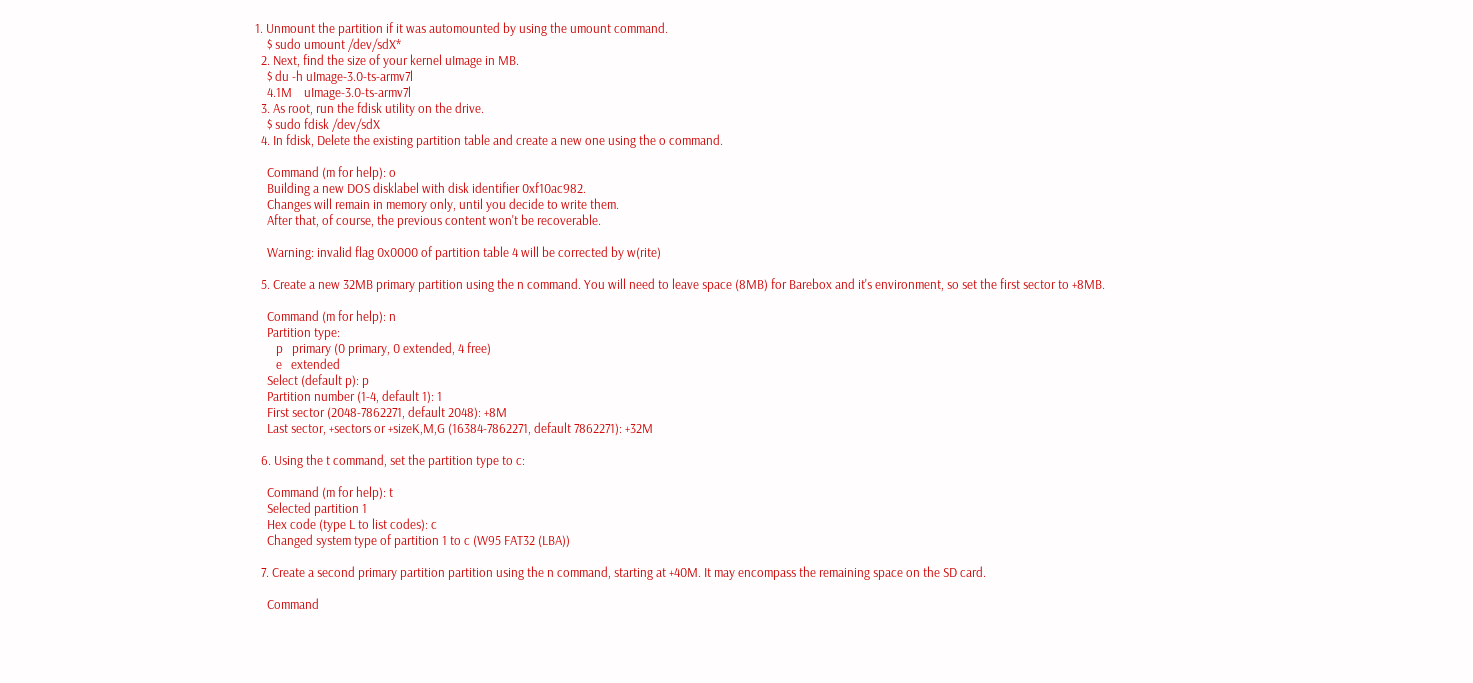1. Unmount the partition if it was automounted by using the umount command.
    $ sudo umount /dev/sdX*
  2. Next, find the size of your kernel uImage in MB.
    $ du -h uImage-3.0-ts-armv7l
    4.1M    uImage-3.0-ts-armv7l
  3. As root, run the fdisk utility on the drive.
    $ sudo fdisk /dev/sdX
  4. In fdisk, Delete the existing partition table and create a new one using the o command.

    Command (m for help): o
    Building a new DOS disklabel with disk identifier 0xf10ac982.
    Changes will remain in memory only, until you decide to write them.
    After that, of course, the previous content won't be recoverable.

    Warning: invalid flag 0x0000 of partition table 4 will be corrected by w(rite)

  5. Create a new 32MB primary partition using the n command. You will need to leave space (8MB) for Barebox and it's environment, so set the first sector to +8MB.

    Command (m for help): n
    Partition type:
       p   primary (0 primary, 0 extended, 4 free)
       e   extended
    Select (default p): p
    Partition number (1-4, default 1): 1
    First sector (2048-7862271, default 2048): +8M
    Last sector, +sectors or +sizeK,M,G (16384-7862271, default 7862271): +32M

  6. Using the t command, set the partition type to c:

    Command (m for help): t
    Selected partition 1
    Hex code (type L to list codes): c
    Changed system type of partition 1 to c (W95 FAT32 (LBA))

  7. Create a second primary partition partition using the n command, starting at +40M. It may encompass the remaining space on the SD card.

    Command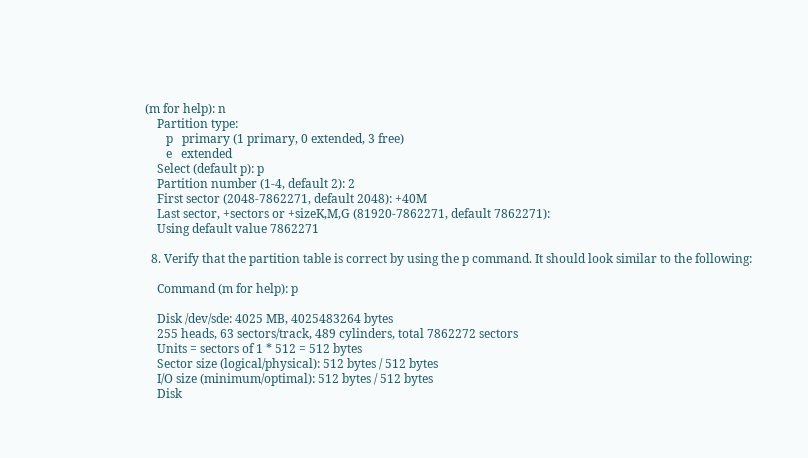(m for help): n
    Partition type:
       p   primary (1 primary, 0 extended, 3 free)
       e   extended
    Select (default p): p
    Partition number (1-4, default 2): 2
    First sector (2048-7862271, default 2048): +40M
    Last sector, +sectors or +sizeK,M,G (81920-7862271, default 7862271):
    Using default value 7862271

  8. Verify that the partition table is correct by using the p command. It should look similar to the following:

    Command (m for help): p

    Disk /dev/sde: 4025 MB, 4025483264 bytes
    255 heads, 63 sectors/track, 489 cylinders, total 7862272 sectors
    Units = sectors of 1 * 512 = 512 bytes
    Sector size (logical/physical): 512 bytes / 512 bytes
    I/O size (minimum/optimal): 512 bytes / 512 bytes
    Disk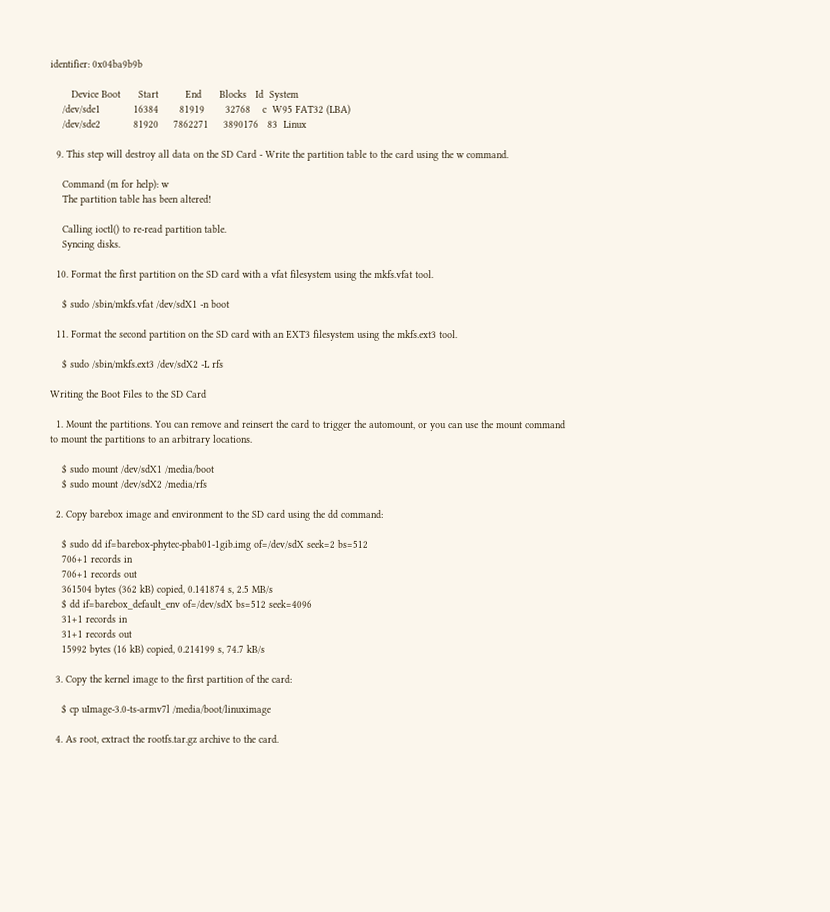identifier: 0x04ba9b9b

       Device Boot      Start         End      Blocks   Id  System
    /dev/sde1           16384       81919       32768    c  W95 FAT32 (LBA)
    /dev/sde2           81920     7862271     3890176   83  Linux

  9. This step will destroy all data on the SD Card - Write the partition table to the card using the w command.

    Command (m for help): w
    The partition table has been altered!

    Calling ioctl() to re-read partition table.
    Syncing disks.

  10. Format the first partition on the SD card with a vfat filesystem using the mkfs.vfat tool.

    $ sudo /sbin/mkfs.vfat /dev/sdX1 -n boot

  11. Format the second partition on the SD card with an EXT3 filesystem using the mkfs.ext3 tool.

    $ sudo /sbin/mkfs.ext3 /dev/sdX2 -L rfs

Writing the Boot Files to the SD Card

  1. Mount the partitions. You can remove and reinsert the card to trigger the automount, or you can use the mount command to mount the partitions to an arbitrary locations.

    $ sudo mount /dev/sdX1 /media/boot
    $ sudo mount /dev/sdX2 /media/rfs

  2. Copy barebox image and environment to the SD card using the dd command:

    $ sudo dd if=barebox-phytec-pbab01-1gib.img of=/dev/sdX seek=2 bs=512
    706+1 records in
    706+1 records out
    361504 bytes (362 kB) copied, 0.141874 s, 2.5 MB/s
    $ dd if=barebox_default_env of=/dev/sdX bs=512 seek=4096
    31+1 records in
    31+1 records out
    15992 bytes (16 kB) copied, 0.214199 s, 74.7 kB/s

  3. Copy the kernel image to the first partition of the card:

    $ cp uImage-3.0-ts-armv7l /media/boot/linuximage

  4. As root, extract the rootfs.tar.gz archive to the card.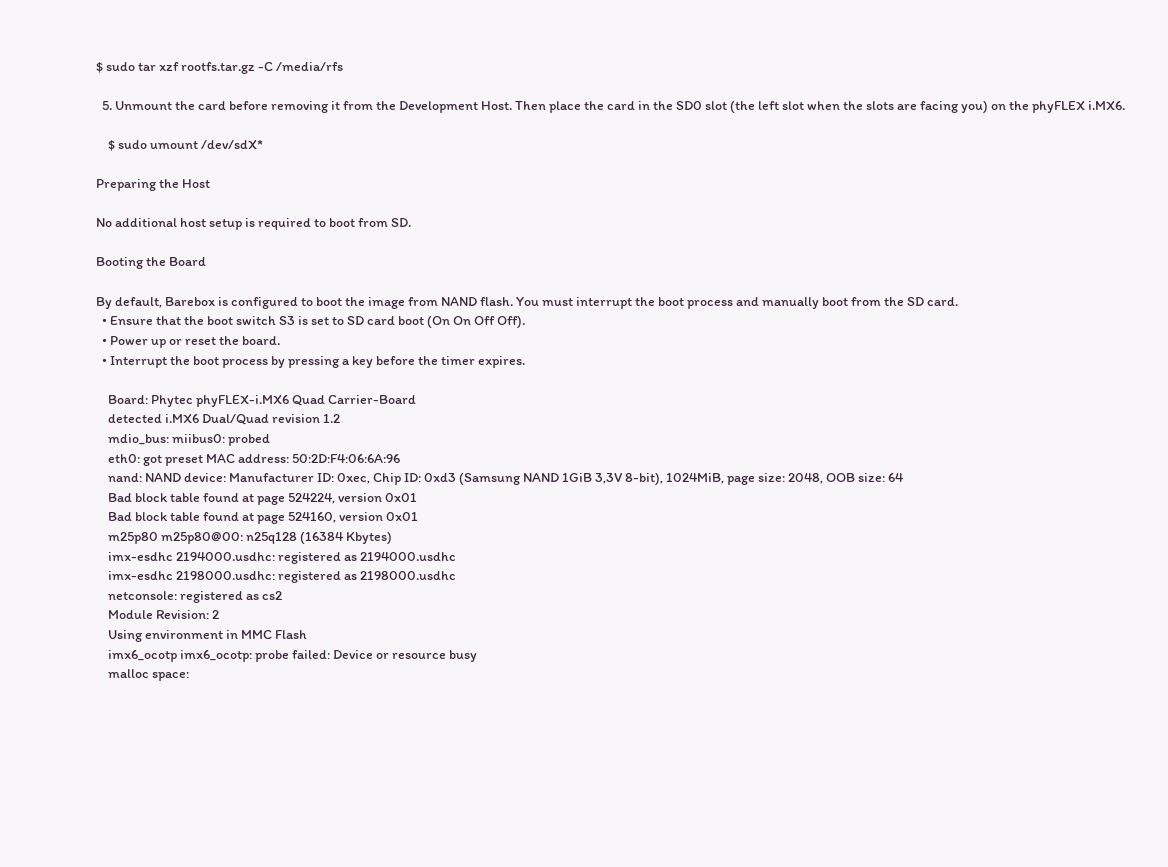$ sudo tar xzf rootfs.tar.gz -C /media/rfs

  5. Unmount the card before removing it from the Development Host. Then place the card in the SD0 slot (the left slot when the slots are facing you) on the phyFLEX i.MX6.

    $ sudo umount /dev/sdX*

Preparing the Host

No additional host setup is required to boot from SD.

Booting the Board

By default, Barebox is configured to boot the image from NAND flash. You must interrupt the boot process and manually boot from the SD card.
  • Ensure that the boot switch S3 is set to SD card boot (On On Off Off).
  • Power up or reset the board.
  • Interrupt the boot process by pressing a key before the timer expires.

    Board: Phytec phyFLEX-i.MX6 Quad Carrier-Board
    detected i.MX6 Dual/Quad revision 1.2
    mdio_bus: miibus0: probed
    eth0: got preset MAC address: 50:2D:F4:06:6A:96
    nand: NAND device: Manufacturer ID: 0xec, Chip ID: 0xd3 (Samsung NAND 1GiB 3,3V 8-bit), 1024MiB, page size: 2048, OOB size: 64
    Bad block table found at page 524224, version 0x01
    Bad block table found at page 524160, version 0x01
    m25p80 m25p80@00: n25q128 (16384 Kbytes)
    imx-esdhc 2194000.usdhc: registered as 2194000.usdhc
    imx-esdhc 2198000.usdhc: registered as 2198000.usdhc
    netconsole: registered as cs2
    Module Revision: 2
    Using environment in MMC Flash
    imx6_ocotp imx6_ocotp: probe failed: Device or resource busy
    malloc space: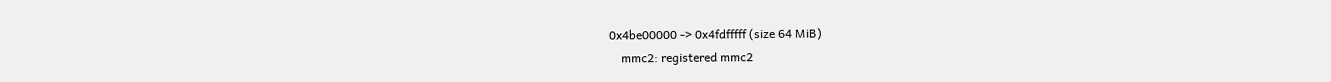0x4be00000 -> 0x4fdfffff (size 64 MiB)
    mmc2: registered mmc2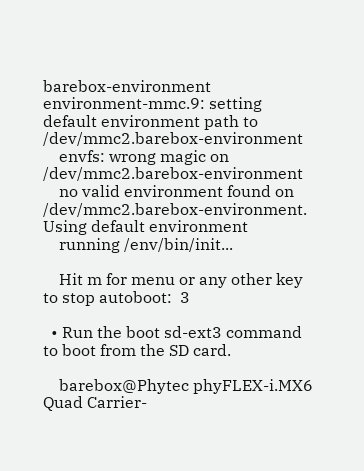barebox-environment environment-mmc.9: setting default environment path to /dev/mmc2.barebox-environment
    envfs: wrong magic on /dev/mmc2.barebox-environment
    no valid environment found on /dev/mmc2.barebox-environment. Using default environment
    running /env/bin/init...

    Hit m for menu or any other key to stop autoboot:  3

  • Run the boot sd-ext3 command to boot from the SD card.

    barebox@Phytec phyFLEX-i.MX6 Quad Carrier-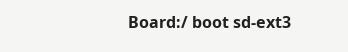Board:/ boot sd-ext3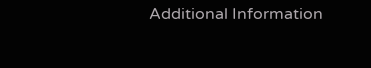Additional Information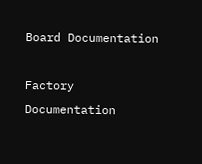Board Documentation

Factory Documentation